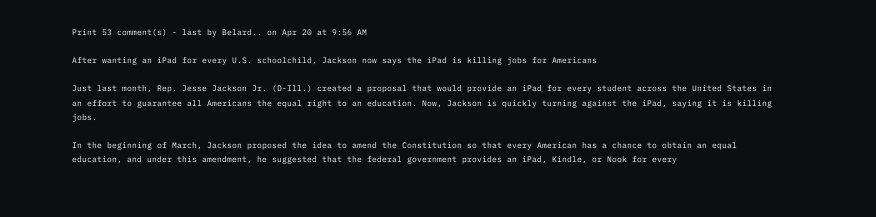Print 53 comment(s) - last by Belard.. on Apr 20 at 9:56 AM

After wanting an iPad for every U.S. schoolchild, Jackson now says the iPad is killing jobs for Americans

Just last month, Rep. Jesse Jackson Jr. (D-Ill.) created a proposal that would provide an iPad for every student across the United States in an effort to guarantee all Americans the equal right to an education. Now, Jackson is quickly turning against the iPad, saying it is killing jobs.

In the beginning of March, Jackson proposed the idea to amend the Constitution so that every American has a chance to obtain an equal education, and under this amendment, he suggested that the federal government provides an iPad, Kindle, or Nook for every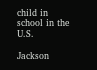child in school in the U.S.

Jackson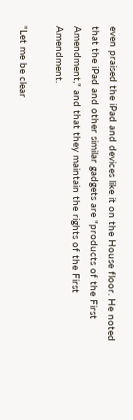even praised the iPad and devices like it on the House floor. He noted that the iPad and other similar gadgets are "products of the First Amendment," and that they maintain the rights of the First Amendment.

"Let me be clear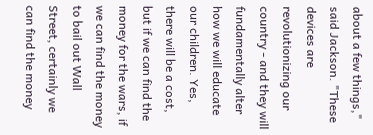about a few things," said Jackson. "These devices are revolutionizing our country - and they will fundamentally alter how we will educate our children. Yes, there will be a cost, but if we can find the money for the wars, if we can find the money to bail out Wall Street, certainly we can find the money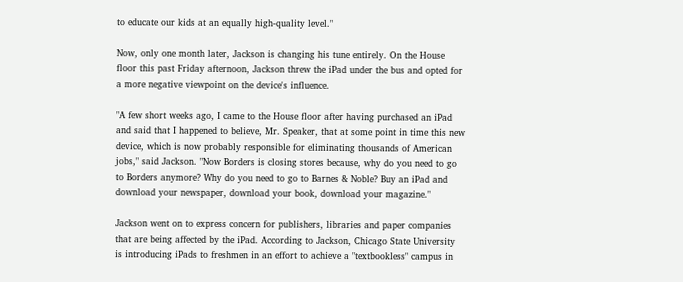to educate our kids at an equally high-quality level."

Now, only one month later, Jackson is changing his tune entirely. On the House floor this past Friday afternoon, Jackson threw the iPad under the bus and opted for a more negative viewpoint on the device's influence.

"A few short weeks ago, I came to the House floor after having purchased an iPad and said that I happened to believe, Mr. Speaker, that at some point in time this new device, which is now probably responsible for eliminating thousands of American jobs," said Jackson. "Now Borders is closing stores because, why do you need to go to Borders anymore? Why do you need to go to Barnes & Noble? Buy an iPad and download your newspaper, download your book, download your magazine."

Jackson went on to express concern for publishers, libraries and paper companies that are being affected by the iPad. According to Jackson, Chicago State University is introducing iPads to freshmen in an effort to achieve a "textbookless" campus in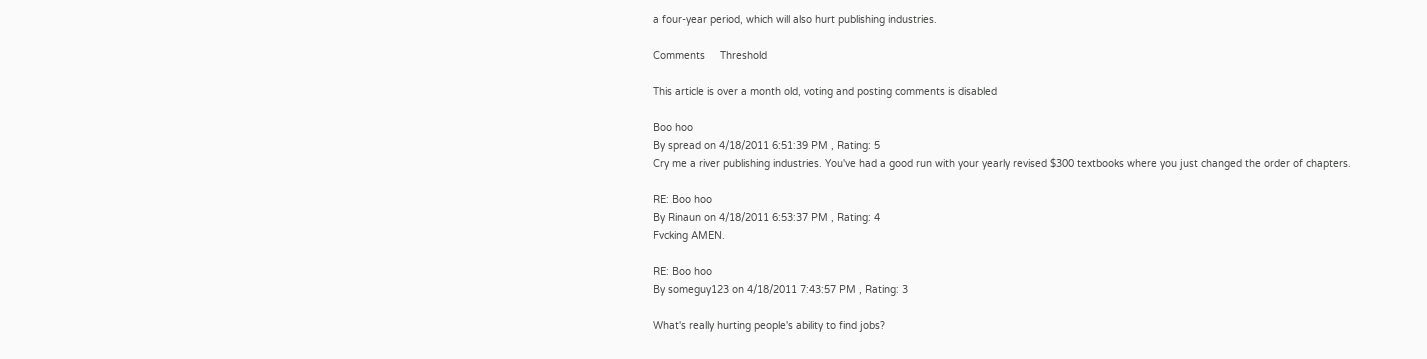a four-year period, which will also hurt publishing industries.

Comments     Threshold

This article is over a month old, voting and posting comments is disabled

Boo hoo
By spread on 4/18/2011 6:51:39 PM , Rating: 5
Cry me a river publishing industries. You've had a good run with your yearly revised $300 textbooks where you just changed the order of chapters.

RE: Boo hoo
By Rinaun on 4/18/2011 6:53:37 PM , Rating: 4
Fvcking AMEN.

RE: Boo hoo
By someguy123 on 4/18/2011 7:43:57 PM , Rating: 3

What's really hurting people's ability to find jobs?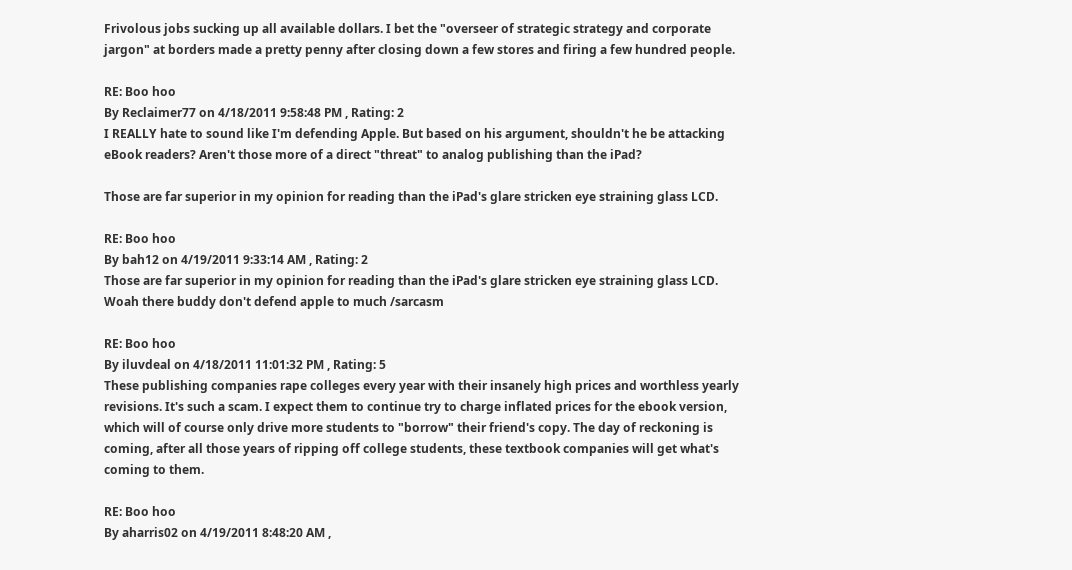Frivolous jobs sucking up all available dollars. I bet the "overseer of strategic strategy and corporate jargon" at borders made a pretty penny after closing down a few stores and firing a few hundred people.

RE: Boo hoo
By Reclaimer77 on 4/18/2011 9:58:48 PM , Rating: 2
I REALLY hate to sound like I'm defending Apple. But based on his argument, shouldn't he be attacking eBook readers? Aren't those more of a direct "threat" to analog publishing than the iPad?

Those are far superior in my opinion for reading than the iPad's glare stricken eye straining glass LCD.

RE: Boo hoo
By bah12 on 4/19/2011 9:33:14 AM , Rating: 2
Those are far superior in my opinion for reading than the iPad's glare stricken eye straining glass LCD.
Woah there buddy don't defend apple to much /sarcasm

RE: Boo hoo
By iluvdeal on 4/18/2011 11:01:32 PM , Rating: 5
These publishing companies rape colleges every year with their insanely high prices and worthless yearly revisions. It's such a scam. I expect them to continue try to charge inflated prices for the ebook version, which will of course only drive more students to "borrow" their friend's copy. The day of reckoning is coming, after all those years of ripping off college students, these textbook companies will get what's coming to them.

RE: Boo hoo
By aharris02 on 4/19/2011 8:48:20 AM ,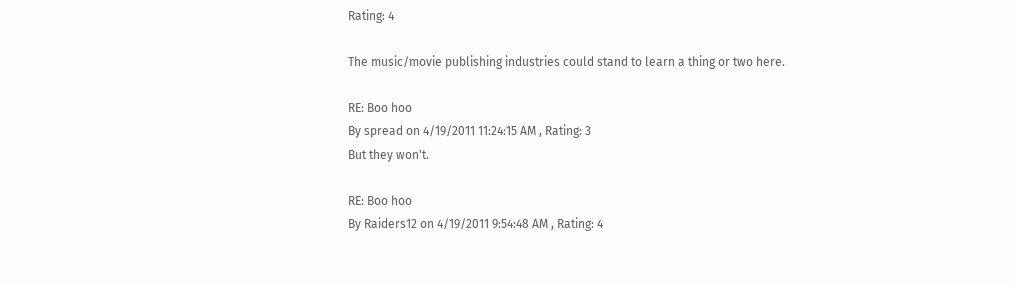Rating: 4

The music/movie publishing industries could stand to learn a thing or two here.

RE: Boo hoo
By spread on 4/19/2011 11:24:15 AM , Rating: 3
But they won't.

RE: Boo hoo
By Raiders12 on 4/19/2011 9:54:48 AM , Rating: 4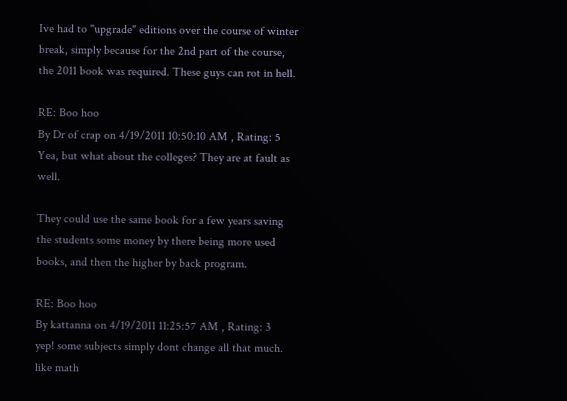Ive had to "upgrade" editions over the course of winter break, simply because for the 2nd part of the course, the 2011 book was required. These guys can rot in hell.

RE: Boo hoo
By Dr of crap on 4/19/2011 10:50:10 AM , Rating: 5
Yea, but what about the colleges? They are at fault as well.

They could use the same book for a few years saving the students some money by there being more used books, and then the higher by back program.

RE: Boo hoo
By kattanna on 4/19/2011 11:25:57 AM , Rating: 3
yep! some subjects simply dont change all that much. like math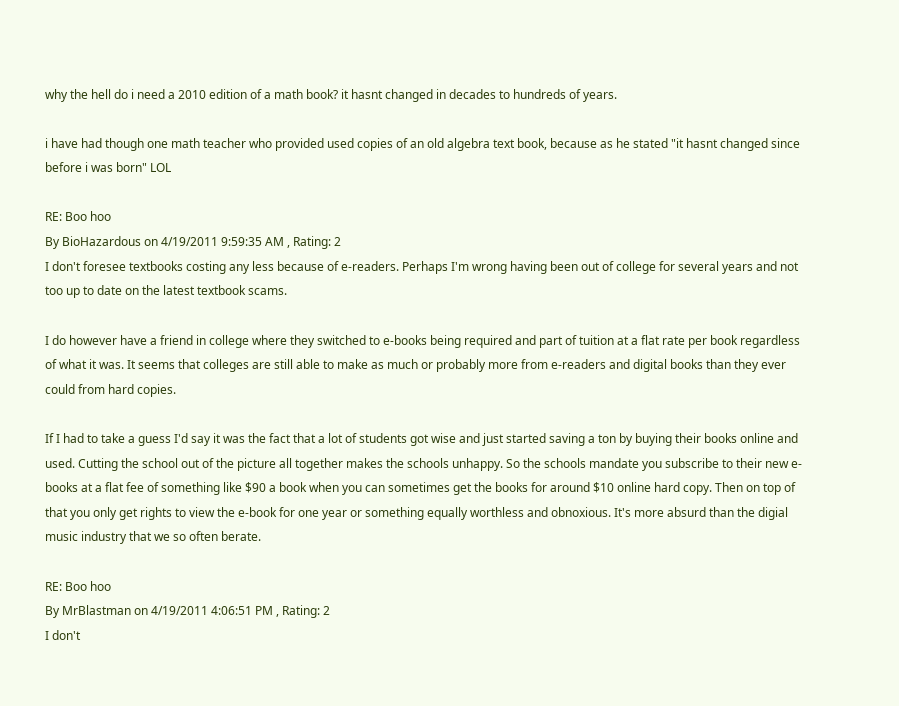why the hell do i need a 2010 edition of a math book? it hasnt changed in decades to hundreds of years.

i have had though one math teacher who provided used copies of an old algebra text book, because as he stated "it hasnt changed since before i was born" LOL

RE: Boo hoo
By BioHazardous on 4/19/2011 9:59:35 AM , Rating: 2
I don't foresee textbooks costing any less because of e-readers. Perhaps I'm wrong having been out of college for several years and not too up to date on the latest textbook scams.

I do however have a friend in college where they switched to e-books being required and part of tuition at a flat rate per book regardless of what it was. It seems that colleges are still able to make as much or probably more from e-readers and digital books than they ever could from hard copies.

If I had to take a guess I'd say it was the fact that a lot of students got wise and just started saving a ton by buying their books online and used. Cutting the school out of the picture all together makes the schools unhappy. So the schools mandate you subscribe to their new e-books at a flat fee of something like $90 a book when you can sometimes get the books for around $10 online hard copy. Then on top of that you only get rights to view the e-book for one year or something equally worthless and obnoxious. It's more absurd than the digial music industry that we so often berate.

RE: Boo hoo
By MrBlastman on 4/19/2011 4:06:51 PM , Rating: 2
I don't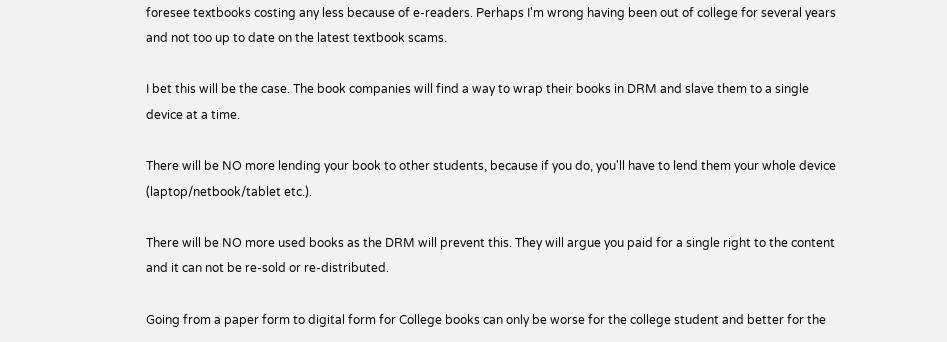foresee textbooks costing any less because of e-readers. Perhaps I'm wrong having been out of college for several years and not too up to date on the latest textbook scams.

I bet this will be the case. The book companies will find a way to wrap their books in DRM and slave them to a single device at a time.

There will be NO more lending your book to other students, because if you do, you'll have to lend them your whole device (laptop/netbook/tablet etc.).

There will be NO more used books as the DRM will prevent this. They will argue you paid for a single right to the content and it can not be re-sold or re-distributed.

Going from a paper form to digital form for College books can only be worse for the college student and better for the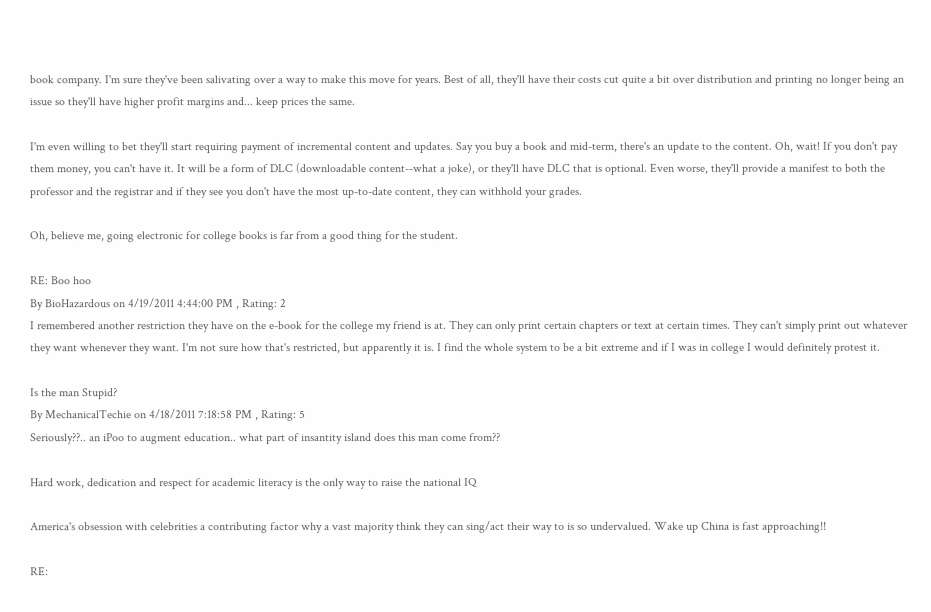book company. I'm sure they've been salivating over a way to make this move for years. Best of all, they'll have their costs cut quite a bit over distribution and printing no longer being an issue so they'll have higher profit margins and... keep prices the same.

I'm even willing to bet they'll start requiring payment of incremental content and updates. Say you buy a book and mid-term, there's an update to the content. Oh, wait! If you don't pay them money, you can't have it. It will be a form of DLC (downloadable content--what a joke), or they'll have DLC that is optional. Even worse, they'll provide a manifest to both the professor and the registrar and if they see you don't have the most up-to-date content, they can withhold your grades.

Oh, believe me, going electronic for college books is far from a good thing for the student.

RE: Boo hoo
By BioHazardous on 4/19/2011 4:44:00 PM , Rating: 2
I remembered another restriction they have on the e-book for the college my friend is at. They can only print certain chapters or text at certain times. They can't simply print out whatever they want whenever they want. I'm not sure how that's restricted, but apparently it is. I find the whole system to be a bit extreme and if I was in college I would definitely protest it.

Is the man Stupid?
By MechanicalTechie on 4/18/2011 7:18:58 PM , Rating: 5
Seriously??.. an iPoo to augment education.. what part of insantity island does this man come from??

Hard work, dedication and respect for academic literacy is the only way to raise the national IQ

America's obsession with celebrities a contributing factor why a vast majority think they can sing/act their way to is so undervalued. Wake up China is fast approaching!!

RE: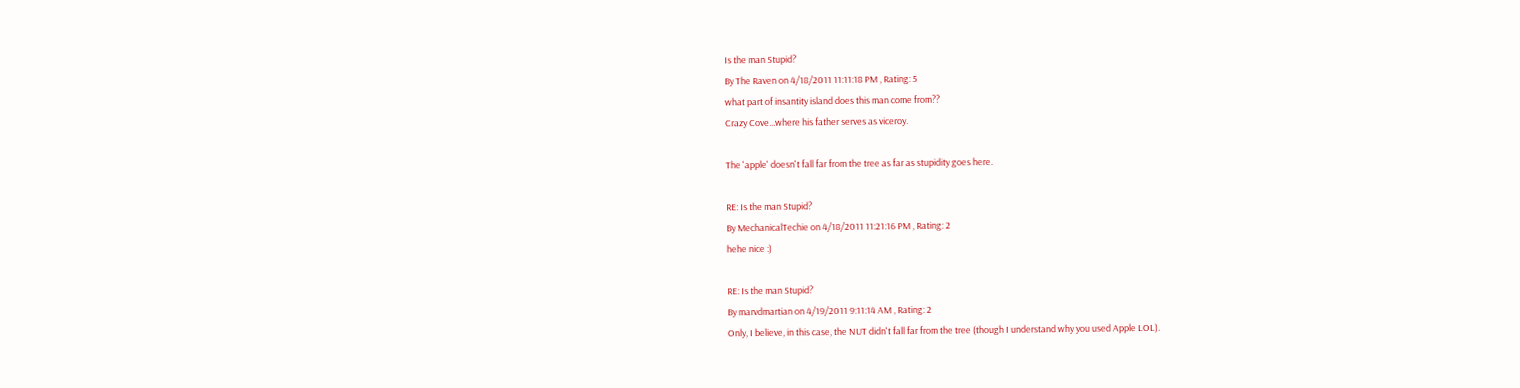Is the man Stupid?
By The Raven on 4/18/2011 11:11:18 PM , Rating: 5
what part of insantity island does this man come from??
Crazy Cove...where his father serves as viceroy.

The 'apple' doesn't fall far from the tree as far as stupidity goes here.

RE: Is the man Stupid?
By MechanicalTechie on 4/18/2011 11:21:16 PM , Rating: 2
hehe nice :)

RE: Is the man Stupid?
By marvdmartian on 4/19/2011 9:11:14 AM , Rating: 2
Only, I believe, in this case, the NUT didn't fall far from the tree (though I understand why you used Apple LOL).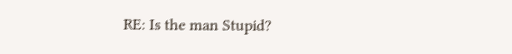RE: Is the man Stupid?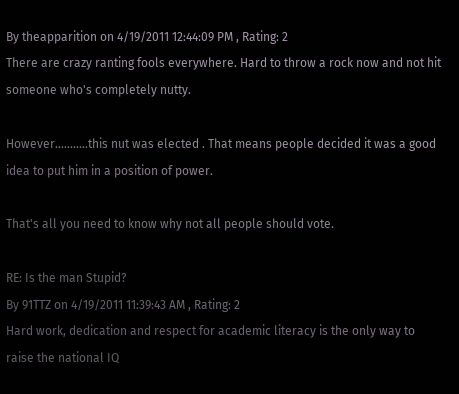By theapparition on 4/19/2011 12:44:09 PM , Rating: 2
There are crazy ranting fools everywhere. Hard to throw a rock now and not hit someone who's completely nutty.

However...........this nut was elected . That means people decided it was a good idea to put him in a position of power.

That's all you need to know why not all people should vote.

RE: Is the man Stupid?
By 91TTZ on 4/19/2011 11:39:43 AM , Rating: 2
Hard work, dedication and respect for academic literacy is the only way to raise the national IQ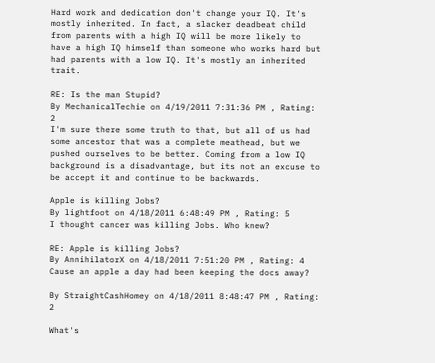Hard work and dedication don't change your IQ. It's mostly inherited. In fact, a slacker deadbeat child from parents with a high IQ will be more likely to have a high IQ himself than someone who works hard but had parents with a low IQ. It's mostly an inherited trait.

RE: Is the man Stupid?
By MechanicalTechie on 4/19/2011 7:31:36 PM , Rating: 2
I'm sure there some truth to that, but all of us had some ancestor that was a complete meathead, but we pushed ourselves to be better. Coming from a low IQ background is a disadvantage, but its not an excuse to be accept it and continue to be backwards.

Apple is killing Jobs?
By lightfoot on 4/18/2011 6:48:49 PM , Rating: 5
I thought cancer was killing Jobs. Who knew?

RE: Apple is killing Jobs?
By AnnihilatorX on 4/18/2011 7:51:20 PM , Rating: 4
Cause an apple a day had been keeping the docs away?

By StraightCashHomey on 4/18/2011 8:48:47 PM , Rating: 2

What's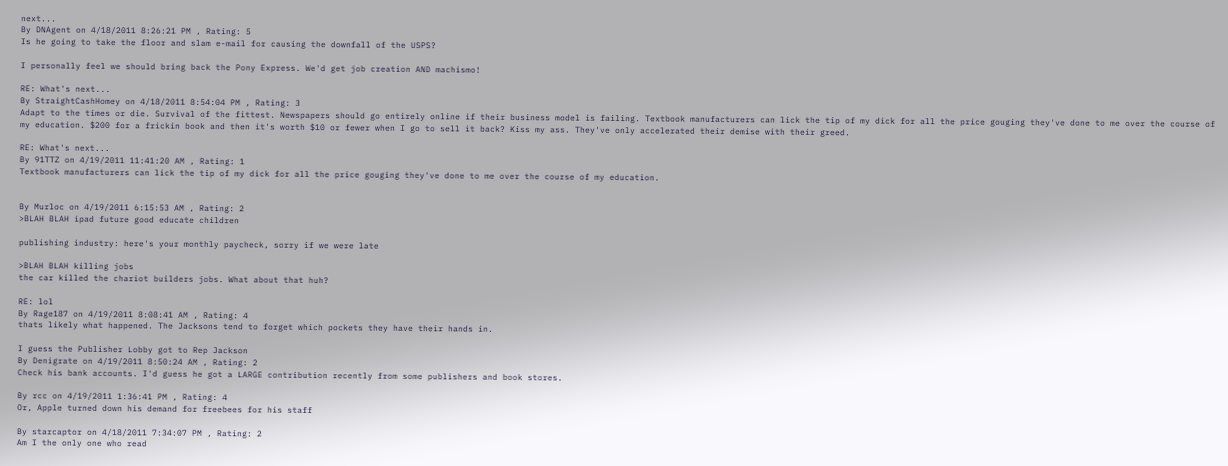next...
By DNAgent on 4/18/2011 8:26:21 PM , Rating: 5
Is he going to take the floor and slam e-mail for causing the downfall of the USPS?

I personally feel we should bring back the Pony Express. We'd get job creation AND machismo!

RE: What's next...
By StraightCashHomey on 4/18/2011 8:54:04 PM , Rating: 3
Adapt to the times or die. Survival of the fittest. Newspapers should go entirely online if their business model is failing. Textbook manufacturers can lick the tip of my dick for all the price gouging they've done to me over the course of my education. $200 for a frickin book and then it's worth $10 or fewer when I go to sell it back? Kiss my ass. They've only accelerated their demise with their greed.

RE: What's next...
By 91TTZ on 4/19/2011 11:41:20 AM , Rating: 1
Textbook manufacturers can lick the tip of my dick for all the price gouging they've done to me over the course of my education.


By Murloc on 4/19/2011 6:15:53 AM , Rating: 2
>BLAH BLAH ipad future good educate children

publishing industry: here's your monthly paycheck, sorry if we were late

>BLAH BLAH killing jobs
the car killed the chariot builders jobs. What about that huh?

RE: lol
By Rage187 on 4/19/2011 8:08:41 AM , Rating: 4
thats likely what happened. The Jacksons tend to forget which pockets they have their hands in.

I guess the Publisher Lobby got to Rep Jackson
By Denigrate on 4/19/2011 8:50:24 AM , Rating: 2
Check his bank accounts. I'd guess he got a LARGE contribution recently from some publishers and book stores.

By rcc on 4/19/2011 1:36:41 PM , Rating: 4
Or, Apple turned down his demand for freebees for his staff

By starcaptor on 4/18/2011 7:34:07 PM , Rating: 2
Am I the only one who read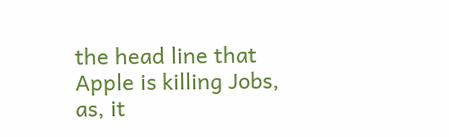the head line that Apple is killing Jobs, as, it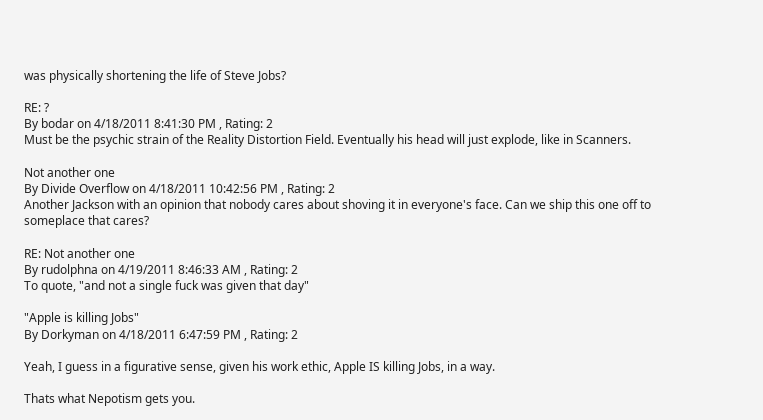was physically shortening the life of Steve Jobs?

RE: ?
By bodar on 4/18/2011 8:41:30 PM , Rating: 2
Must be the psychic strain of the Reality Distortion Field. Eventually his head will just explode, like in Scanners.

Not another one
By Divide Overflow on 4/18/2011 10:42:56 PM , Rating: 2
Another Jackson with an opinion that nobody cares about shoving it in everyone's face. Can we ship this one off to someplace that cares?

RE: Not another one
By rudolphna on 4/19/2011 8:46:33 AM , Rating: 2
To quote, "and not a single fuck was given that day"

"Apple is killing Jobs"
By Dorkyman on 4/18/2011 6:47:59 PM , Rating: 2

Yeah, I guess in a figurative sense, given his work ethic, Apple IS killing Jobs, in a way.

Thats what Nepotism gets you.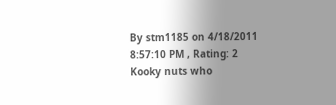By stm1185 on 4/18/2011 8:57:10 PM , Rating: 2
Kooky nuts who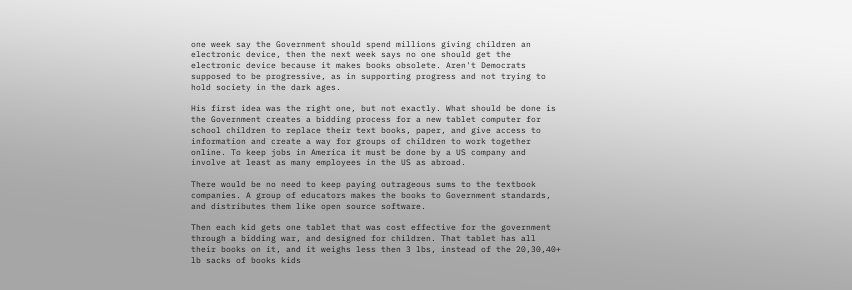one week say the Government should spend millions giving children an electronic device, then the next week says no one should get the electronic device because it makes books obsolete. Aren't Democrats supposed to be progressive, as in supporting progress and not trying to hold society in the dark ages.

His first idea was the right one, but not exactly. What should be done is the Government creates a bidding process for a new tablet computer for school children to replace their text books, paper, and give access to information and create a way for groups of children to work together online. To keep jobs in America it must be done by a US company and involve at least as many employees in the US as abroad.

There would be no need to keep paying outrageous sums to the textbook companies. A group of educators makes the books to Government standards, and distributes them like open source software.

Then each kid gets one tablet that was cost effective for the government through a bidding war, and designed for children. That tablet has all their books on it, and it weighs less then 3 lbs, instead of the 20,30,40+ lb sacks of books kids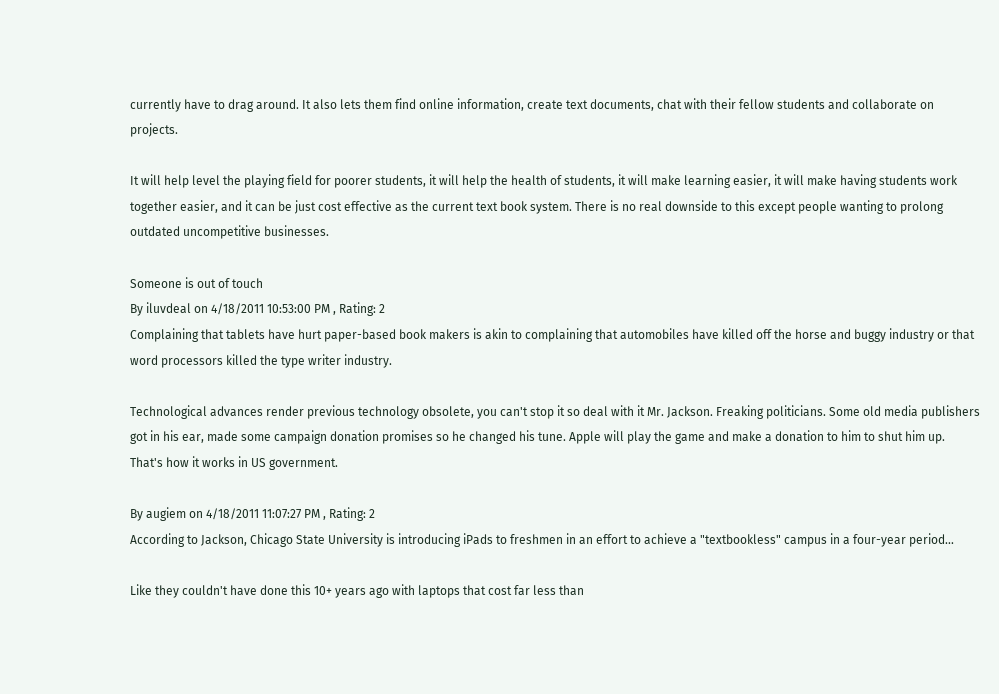currently have to drag around. It also lets them find online information, create text documents, chat with their fellow students and collaborate on projects.

It will help level the playing field for poorer students, it will help the health of students, it will make learning easier, it will make having students work together easier, and it can be just cost effective as the current text book system. There is no real downside to this except people wanting to prolong outdated uncompetitive businesses.

Someone is out of touch
By iluvdeal on 4/18/2011 10:53:00 PM , Rating: 2
Complaining that tablets have hurt paper-based book makers is akin to complaining that automobiles have killed off the horse and buggy industry or that word processors killed the type writer industry.

Technological advances render previous technology obsolete, you can't stop it so deal with it Mr. Jackson. Freaking politicians. Some old media publishers got in his ear, made some campaign donation promises so he changed his tune. Apple will play the game and make a donation to him to shut him up. That's how it works in US government.

By augiem on 4/18/2011 11:07:27 PM , Rating: 2
According to Jackson, Chicago State University is introducing iPads to freshmen in an effort to achieve a "textbookless" campus in a four-year period...

Like they couldn't have done this 10+ years ago with laptops that cost far less than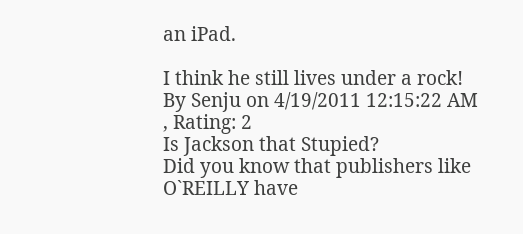an iPad.

I think he still lives under a rock!
By Senju on 4/19/2011 12:15:22 AM , Rating: 2
Is Jackson that Stupied?
Did you know that publishers like O`REILLY have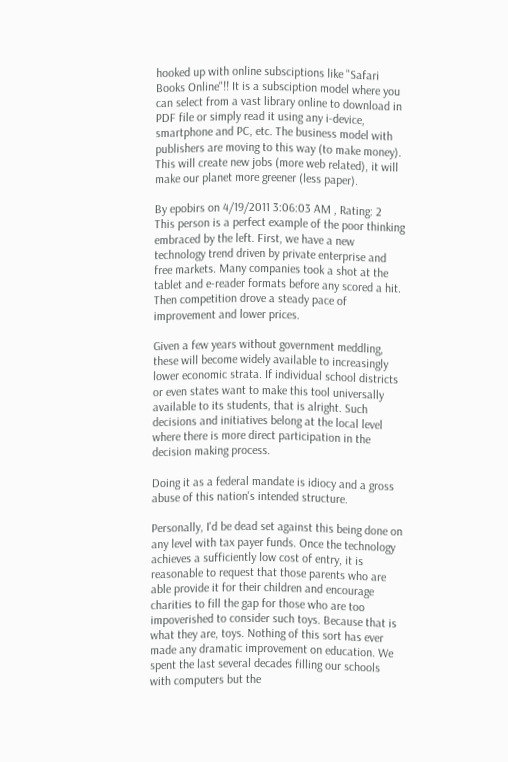hooked up with online subsciptions like "Safari Books Online"!! It is a subsciption model where you can select from a vast library online to download in PDF file or simply read it using any i-device, smartphone and PC, etc. The business model with publishers are moving to this way (to make money).
This will create new jobs (more web related), it will make our planet more greener (less paper).

By epobirs on 4/19/2011 3:06:03 AM , Rating: 2
This person is a perfect example of the poor thinking embraced by the left. First, we have a new technology trend driven by private enterprise and free markets. Many companies took a shot at the tablet and e-reader formats before any scored a hit. Then competition drove a steady pace of improvement and lower prices.

Given a few years without government meddling, these will become widely available to increasingly lower economic strata. If individual school districts or even states want to make this tool universally available to its students, that is alright. Such decisions and initiatives belong at the local level where there is more direct participation in the decision making process.

Doing it as a federal mandate is idiocy and a gross abuse of this nation's intended structure.

Personally, I'd be dead set against this being done on any level with tax payer funds. Once the technology achieves a sufficiently low cost of entry, it is reasonable to request that those parents who are able provide it for their children and encourage charities to fill the gap for those who are too impoverished to consider such toys. Because that is what they are, toys. Nothing of this sort has ever made any dramatic improvement on education. We spent the last several decades filling our schools with computers but the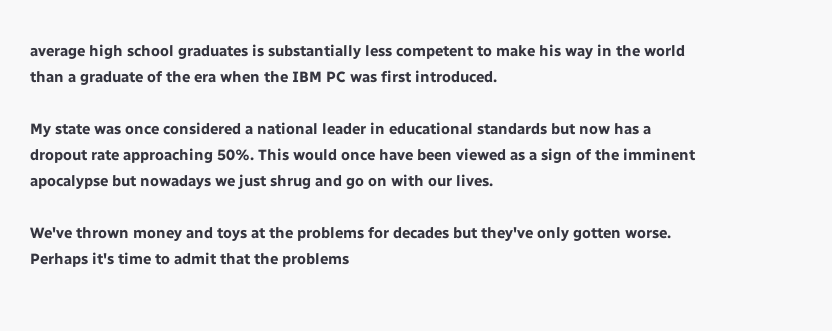average high school graduates is substantially less competent to make his way in the world than a graduate of the era when the IBM PC was first introduced.

My state was once considered a national leader in educational standards but now has a dropout rate approaching 50%. This would once have been viewed as a sign of the imminent apocalypse but nowadays we just shrug and go on with our lives.

We've thrown money and toys at the problems for decades but they've only gotten worse. Perhaps it's time to admit that the problems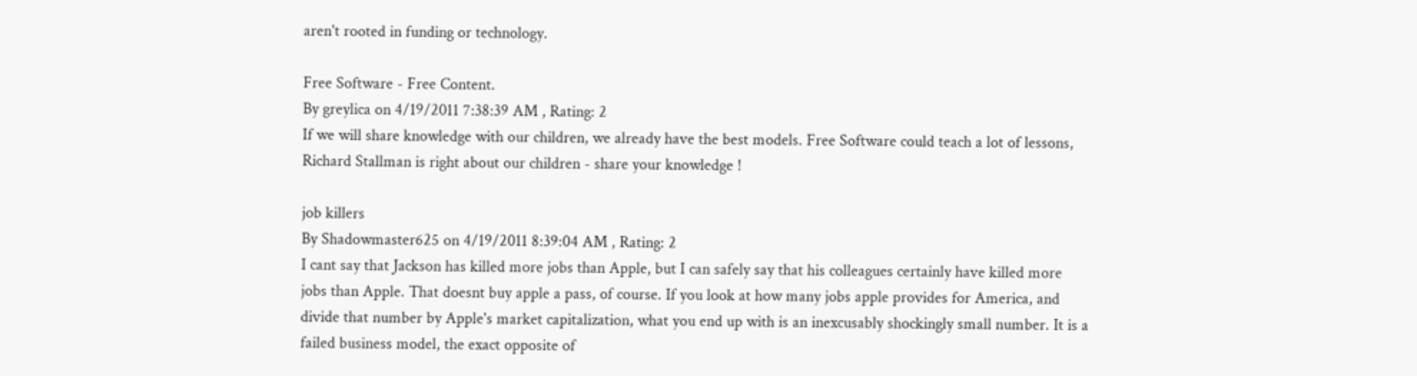aren't rooted in funding or technology.

Free Software - Free Content.
By greylica on 4/19/2011 7:38:39 AM , Rating: 2
If we will share knowledge with our children, we already have the best models. Free Software could teach a lot of lessons, Richard Stallman is right about our children - share your knowledge !

job killers
By Shadowmaster625 on 4/19/2011 8:39:04 AM , Rating: 2
I cant say that Jackson has killed more jobs than Apple, but I can safely say that his colleagues certainly have killed more jobs than Apple. That doesnt buy apple a pass, of course. If you look at how many jobs apple provides for America, and divide that number by Apple's market capitalization, what you end up with is an inexcusably shockingly small number. It is a failed business model, the exact opposite of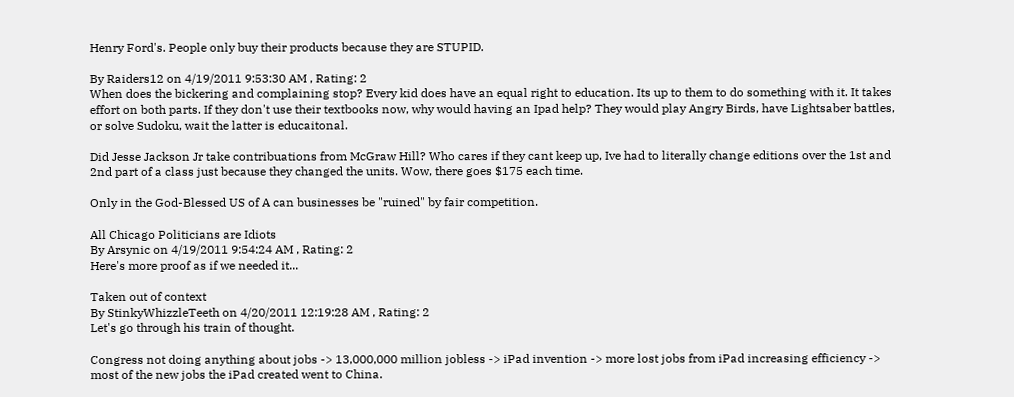Henry Ford's. People only buy their products because they are STUPID.

By Raiders12 on 4/19/2011 9:53:30 AM , Rating: 2
When does the bickering and complaining stop? Every kid does have an equal right to education. Its up to them to do something with it. It takes effort on both parts. If they don't use their textbooks now, why would having an Ipad help? They would play Angry Birds, have Lightsaber battles, or solve Sudoku, wait the latter is educaitonal.

Did Jesse Jackson Jr take contribuations from McGraw Hill? Who cares if they cant keep up, Ive had to literally change editions over the 1st and 2nd part of a class just because they changed the units. Wow, there goes $175 each time.

Only in the God-Blessed US of A can businesses be "ruined" by fair competition.

All Chicago Politicians are Idiots
By Arsynic on 4/19/2011 9:54:24 AM , Rating: 2
Here's more proof as if we needed it...

Taken out of context
By StinkyWhizzleTeeth on 4/20/2011 12:19:28 AM , Rating: 2
Let's go through his train of thought.

Congress not doing anything about jobs -> 13,000,000 million jobless -> iPad invention -> more lost jobs from iPad increasing efficiency -> most of the new jobs the iPad created went to China.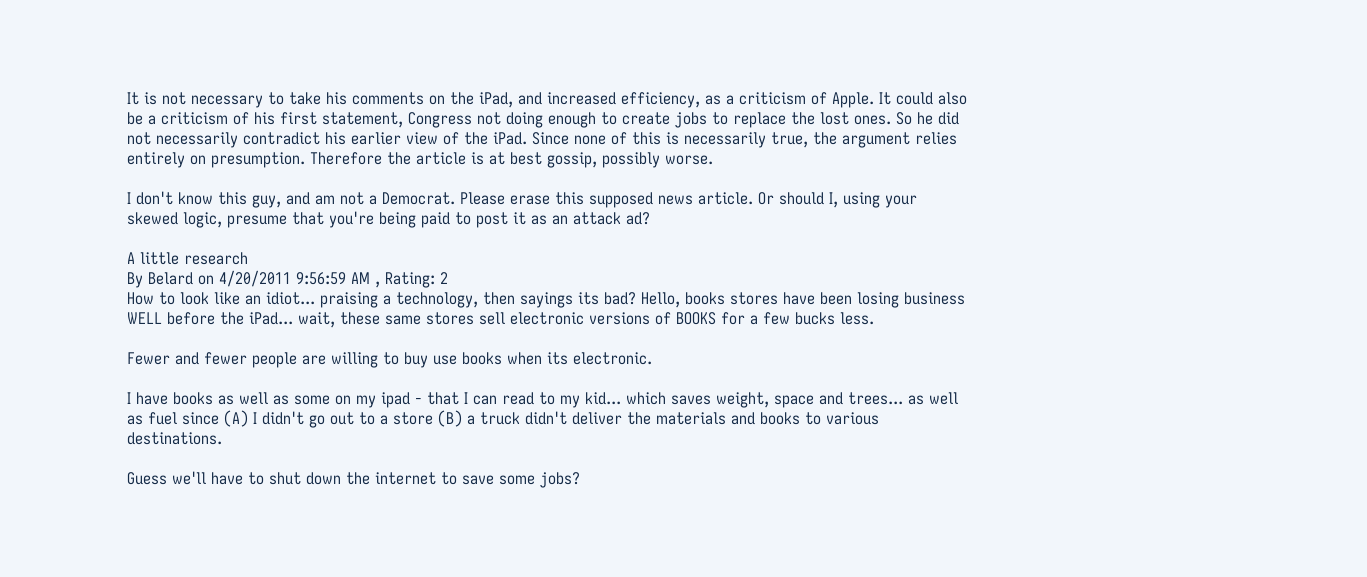It is not necessary to take his comments on the iPad, and increased efficiency, as a criticism of Apple. It could also be a criticism of his first statement, Congress not doing enough to create jobs to replace the lost ones. So he did not necessarily contradict his earlier view of the iPad. Since none of this is necessarily true, the argument relies entirely on presumption. Therefore the article is at best gossip, possibly worse.

I don't know this guy, and am not a Democrat. Please erase this supposed news article. Or should I, using your skewed logic, presume that you're being paid to post it as an attack ad?

A little research
By Belard on 4/20/2011 9:56:59 AM , Rating: 2
How to look like an idiot... praising a technology, then sayings its bad? Hello, books stores have been losing business WELL before the iPad... wait, these same stores sell electronic versions of BOOKS for a few bucks less.

Fewer and fewer people are willing to buy use books when its electronic.

I have books as well as some on my ipad - that I can read to my kid... which saves weight, space and trees... as well as fuel since (A) I didn't go out to a store (B) a truck didn't deliver the materials and books to various destinations.

Guess we'll have to shut down the internet to save some jobs?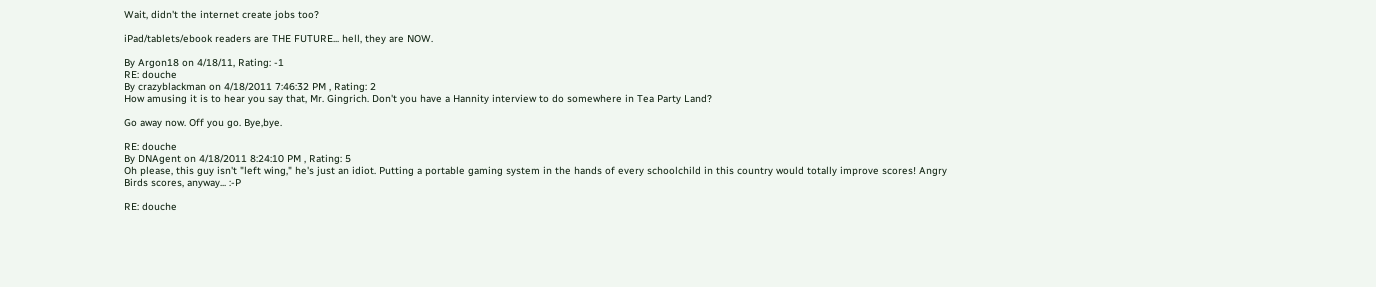Wait, didn't the internet create jobs too?

iPad/tablets/ebook readers are THE FUTURE... hell, they are NOW.

By Argon18 on 4/18/11, Rating: -1
RE: douche
By crazyblackman on 4/18/2011 7:46:32 PM , Rating: 2
How amusing it is to hear you say that, Mr. Gingrich. Don't you have a Hannity interview to do somewhere in Tea Party Land?

Go away now. Off you go. Bye,bye.

RE: douche
By DNAgent on 4/18/2011 8:24:10 PM , Rating: 5
Oh please, this guy isn't "left wing," he's just an idiot. Putting a portable gaming system in the hands of every schoolchild in this country would totally improve scores! Angry Birds scores, anyway... :-P

RE: douche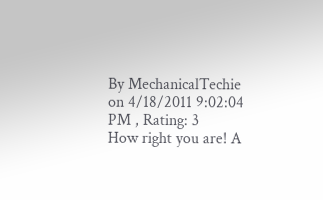By MechanicalTechie on 4/18/2011 9:02:04 PM , Rating: 3
How right you are! A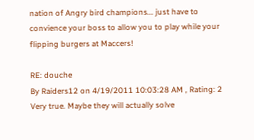nation of Angry bird champions... just have to convience your boss to allow you to play while your flipping burgers at Maccers!

RE: douche
By Raiders12 on 4/19/2011 10:03:28 AM , Rating: 2
Very true. Maybe they will actually solve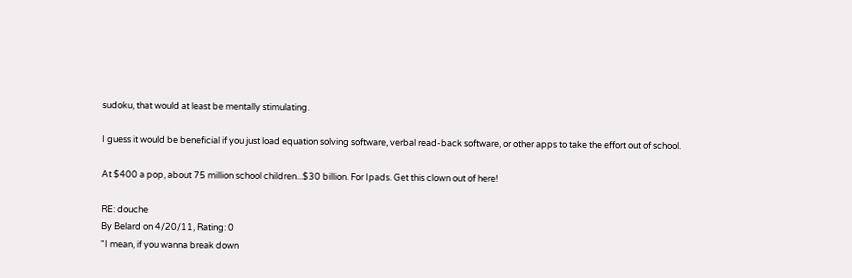sudoku, that would at least be mentally stimulating.

I guess it would be beneficial if you just load equation solving software, verbal read-back software, or other apps to take the effort out of school.

At $400 a pop, about 75 million school children...$30 billion. For Ipads. Get this clown out of here!

RE: douche
By Belard on 4/20/11, Rating: 0
"I mean, if you wanna break down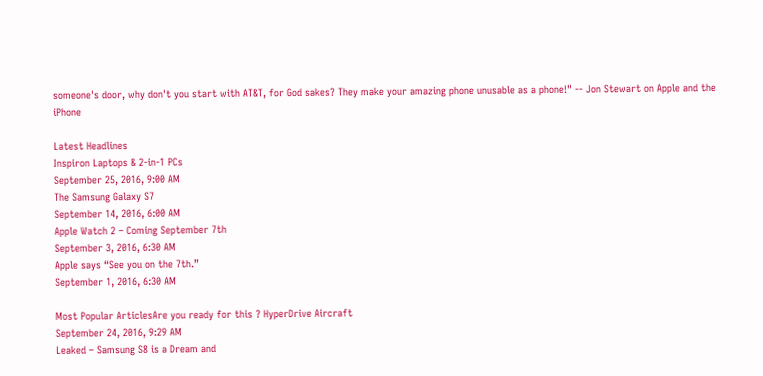someone's door, why don't you start with AT&T, for God sakes? They make your amazing phone unusable as a phone!" -- Jon Stewart on Apple and the iPhone

Latest Headlines
Inspiron Laptops & 2-in-1 PCs
September 25, 2016, 9:00 AM
The Samsung Galaxy S7
September 14, 2016, 6:00 AM
Apple Watch 2 – Coming September 7th
September 3, 2016, 6:30 AM
Apple says “See you on the 7th.”
September 1, 2016, 6:30 AM

Most Popular ArticlesAre you ready for this ? HyperDrive Aircraft
September 24, 2016, 9:29 AM
Leaked – Samsung S8 is a Dream and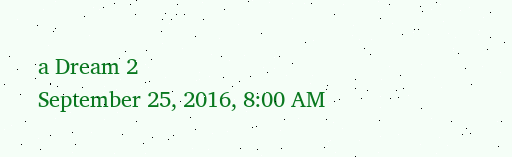a Dream 2
September 25, 2016, 8:00 AM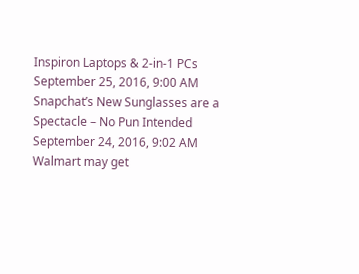Inspiron Laptops & 2-in-1 PCs
September 25, 2016, 9:00 AM
Snapchat’s New Sunglasses are a Spectacle – No Pun Intended
September 24, 2016, 9:02 AM
Walmart may get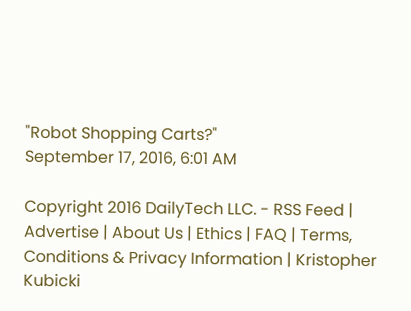"Robot Shopping Carts?"
September 17, 2016, 6:01 AM

Copyright 2016 DailyTech LLC. - RSS Feed | Advertise | About Us | Ethics | FAQ | Terms, Conditions & Privacy Information | Kristopher Kubicki